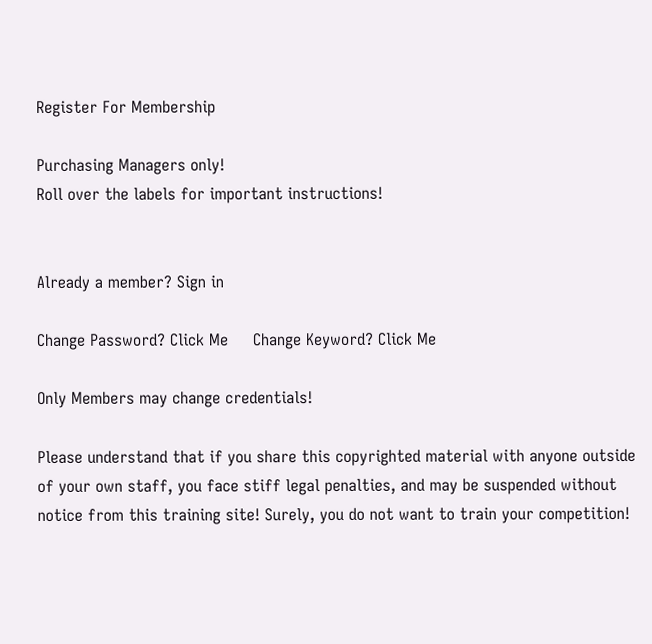Register For Membership

Purchasing Managers only!
Roll over the labels for important instructions!


Already a member? Sign in

Change Password? Click Me     Change Keyword? Click Me

Only Members may change credentials!

Please understand that if you share this copyrighted material with anyone outside of your own staff, you face stiff legal penalties, and may be suspended without notice from this training site! Surely, you do not want to train your competition!